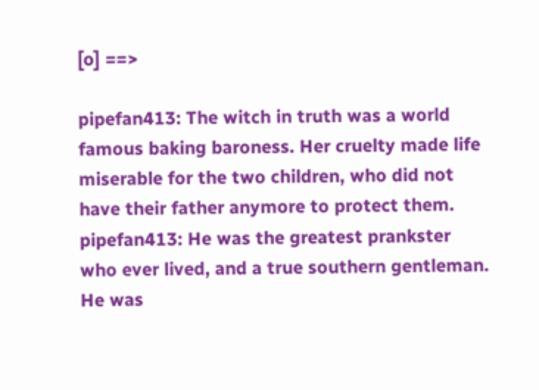[o] ==>

pipefan413: The witch in truth was a world famous baking baroness. Her cruelty made life miserable for the two children, who did not have their father anymore to protect them.
pipefan413: He was the greatest prankster who ever lived, and a true southern gentleman. He was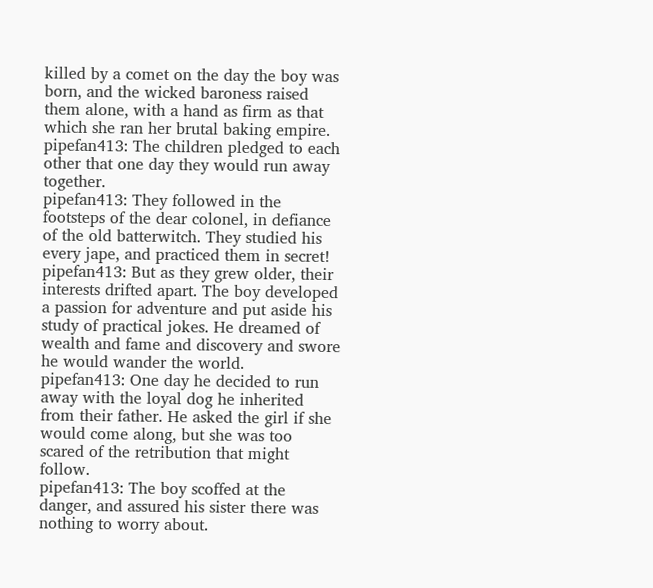killed by a comet on the day the boy was born, and the wicked baroness raised them alone, with a hand as firm as that which she ran her brutal baking empire.
pipefan413: The children pledged to each other that one day they would run away together.
pipefan413: They followed in the footsteps of the dear colonel, in defiance of the old batterwitch. They studied his every jape, and practiced them in secret!
pipefan413: But as they grew older, their interests drifted apart. The boy developed a passion for adventure and put aside his study of practical jokes. He dreamed of wealth and fame and discovery and swore he would wander the world.
pipefan413: One day he decided to run away with the loyal dog he inherited from their father. He asked the girl if she would come along, but she was too scared of the retribution that might follow.
pipefan413: The boy scoffed at the danger, and assured his sister there was nothing to worry about.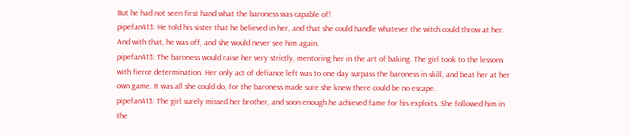But he had not seen first hand what the baroness was capable of!
pipefan413: He told his sister that he believed in her, and that she could handle whatever the witch could throw at her. And with that, he was off, and she would never see him again.
pipefan413: The baroness would raise her very strictly, mentoring her in the art of baking. The girl took to the lessons with fierce determination. Her only act of defiance left was to one day surpass the baroness in skill, and beat her at her own game. It was all she could do, for the baroness made sure she knew there could be no escape.
pipefan413: The girl surely missed her brother, and soon enough he achieved fame for his exploits. She followed him in the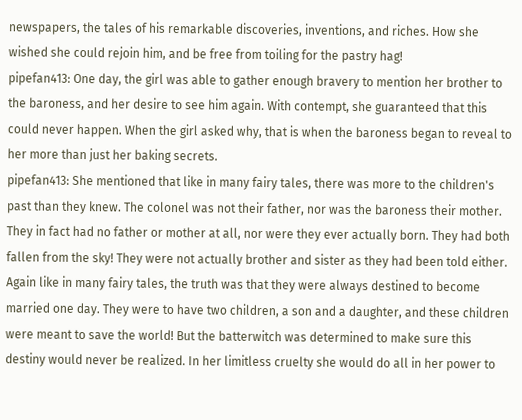newspapers, the tales of his remarkable discoveries, inventions, and riches. How she wished she could rejoin him, and be free from toiling for the pastry hag!
pipefan413: One day, the girl was able to gather enough bravery to mention her brother to the baroness, and her desire to see him again. With contempt, she guaranteed that this could never happen. When the girl asked why, that is when the baroness began to reveal to her more than just her baking secrets.
pipefan413: She mentioned that like in many fairy tales, there was more to the children's past than they knew. The colonel was not their father, nor was the baroness their mother. They in fact had no father or mother at all, nor were they ever actually born. They had both fallen from the sky! They were not actually brother and sister as they had been told either. Again like in many fairy tales, the truth was that they were always destined to become married one day. They were to have two children, a son and a daughter, and these children were meant to save the world! But the batterwitch was determined to make sure this destiny would never be realized. In her limitless cruelty she would do all in her power to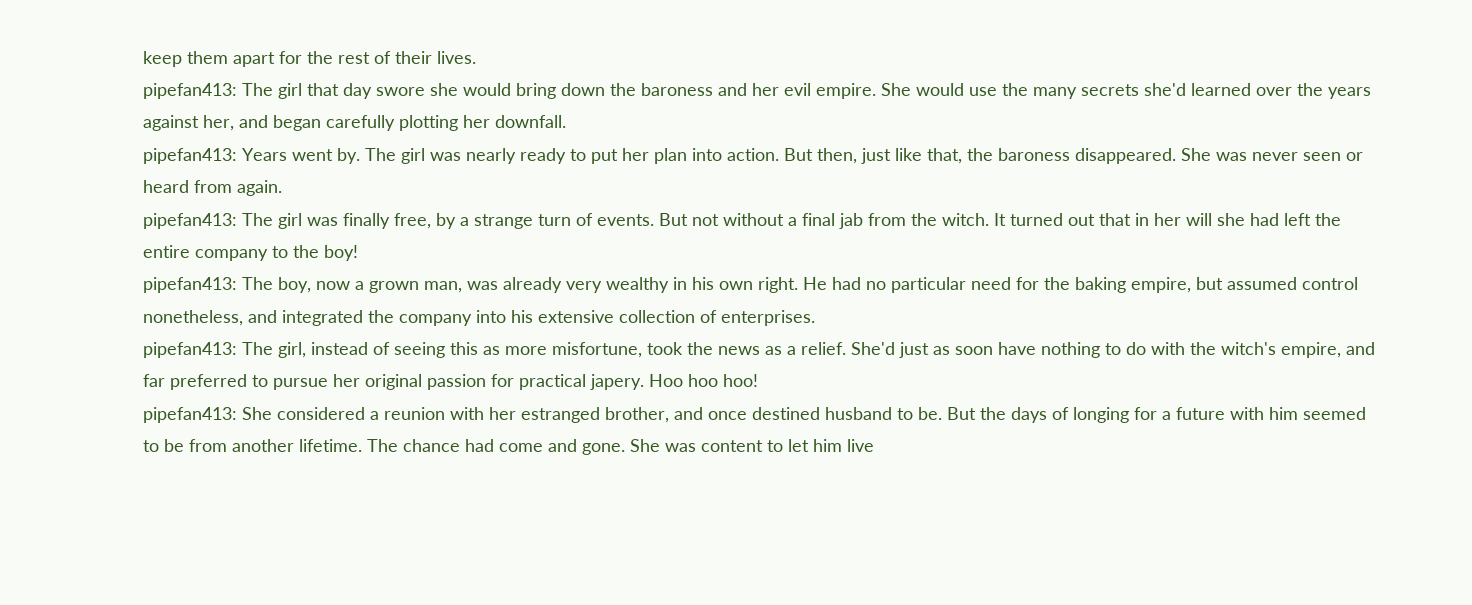keep them apart for the rest of their lives.
pipefan413: The girl that day swore she would bring down the baroness and her evil empire. She would use the many secrets she'd learned over the years against her, and began carefully plotting her downfall.
pipefan413: Years went by. The girl was nearly ready to put her plan into action. But then, just like that, the baroness disappeared. She was never seen or heard from again.
pipefan413: The girl was finally free, by a strange turn of events. But not without a final jab from the witch. It turned out that in her will she had left the entire company to the boy!
pipefan413: The boy, now a grown man, was already very wealthy in his own right. He had no particular need for the baking empire, but assumed control nonetheless, and integrated the company into his extensive collection of enterprises.
pipefan413: The girl, instead of seeing this as more misfortune, took the news as a relief. She'd just as soon have nothing to do with the witch's empire, and far preferred to pursue her original passion for practical japery. Hoo hoo hoo!
pipefan413: She considered a reunion with her estranged brother, and once destined husband to be. But the days of longing for a future with him seemed to be from another lifetime. The chance had come and gone. She was content to let him live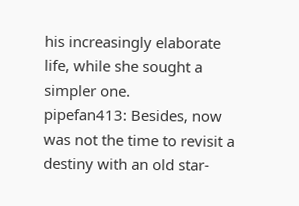his increasingly elaborate life, while she sought a simpler one.
pipefan413: Besides, now was not the time to revisit a destiny with an old star-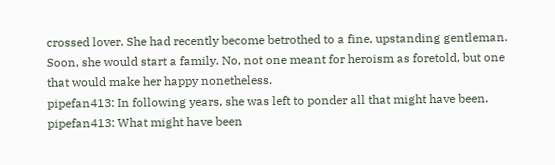crossed lover. She had recently become betrothed to a fine, upstanding gentleman. Soon, she would start a family. No, not one meant for heroism as foretold, but one that would make her happy nonetheless.
pipefan413: In following years, she was left to ponder all that might have been.
pipefan413: What might have been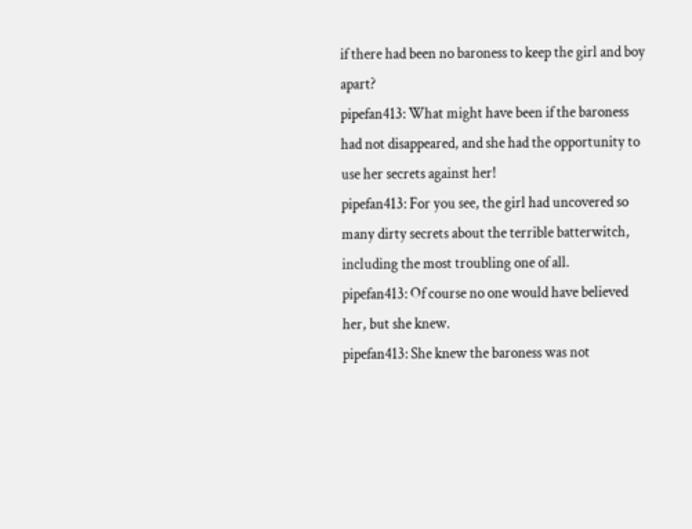if there had been no baroness to keep the girl and boy apart?
pipefan413: What might have been if the baroness had not disappeared, and she had the opportunity to use her secrets against her!
pipefan413: For you see, the girl had uncovered so many dirty secrets about the terrible batterwitch, including the most troubling one of all.
pipefan413: Of course no one would have believed her, but she knew.
pipefan413: She knew the baroness was not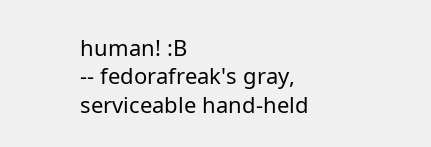human! :B
-- fedorafreak's gray, serviceable hand-held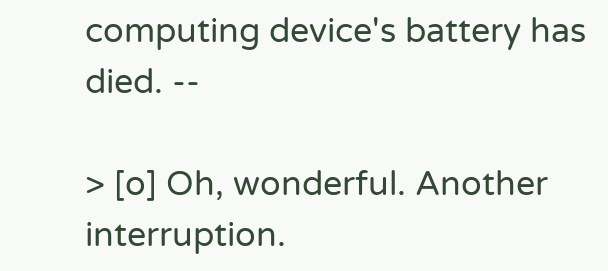computing device's battery has died. --

> [o] Oh, wonderful. Another interruption.